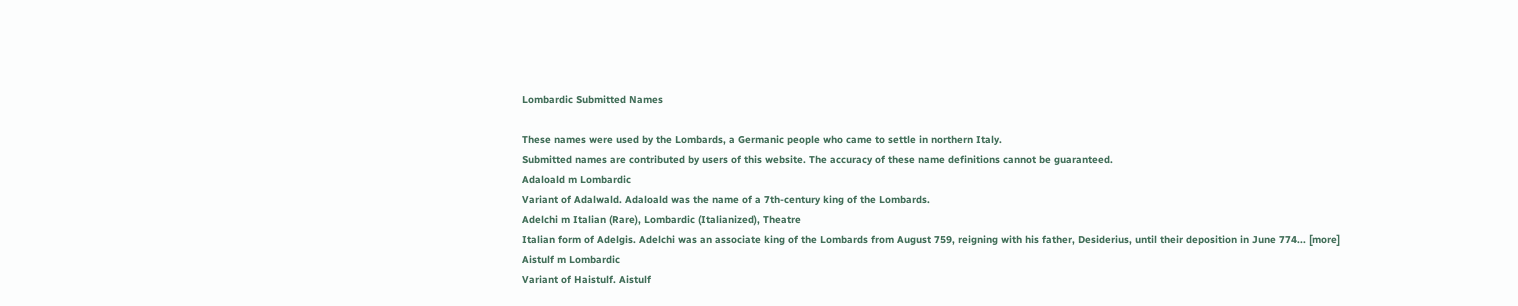Lombardic Submitted Names

These names were used by the Lombards, a Germanic people who came to settle in northern Italy.
Submitted names are contributed by users of this website. The accuracy of these name definitions cannot be guaranteed.
Adaloald m Lombardic
Variant of Adalwald. Adaloald was the name of a 7th-century king of the Lombards.
Adelchi m Italian (Rare), Lombardic (Italianized), Theatre
Italian form of Adelgis. Adelchi was an associate king of the Lombards from August 759, reigning with his father, Desiderius, until their deposition in June 774... [more]
Aistulf m Lombardic
Variant of Haistulf. Aistulf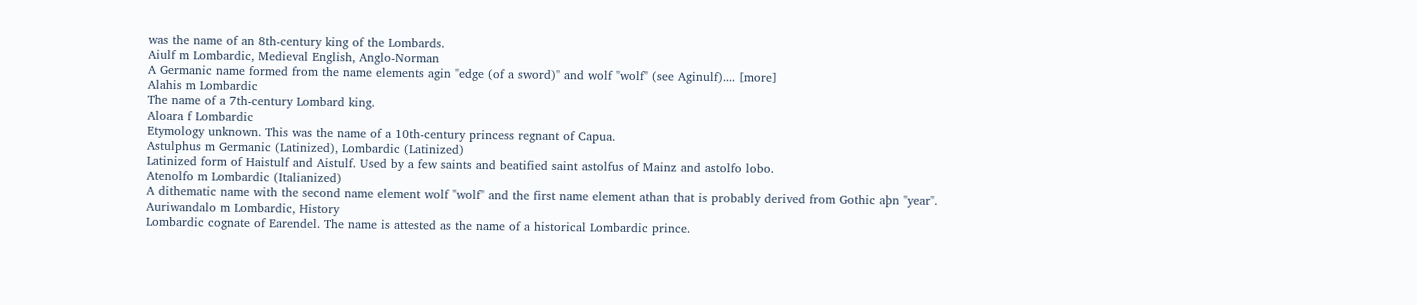was the name of an 8th-century king of the Lombards.
Aiulf m Lombardic, Medieval English, Anglo-Norman
A Germanic name formed from the name elements agin "edge (of a sword)" and wolf "wolf" (see Aginulf).... [more]
Alahis m Lombardic
The name of a 7th-century Lombard king.
Aloara f Lombardic
Etymology unknown. This was the name of a 10th-century princess regnant of Capua.
Astulphus m Germanic (Latinized), Lombardic (Latinized)
Latinized form of Haistulf and Aistulf. Used by a few saints and beatified saint astolfus of Mainz and astolfo lobo.
Atenolfo m Lombardic (Italianized)
A dithematic name with the second name element wolf "wolf" and the first name element athan that is probably derived from Gothic aþn "year".
Auriwandalo m Lombardic, History
Lombardic cognate of Earendel. The name is attested as the name of a historical Lombardic prince.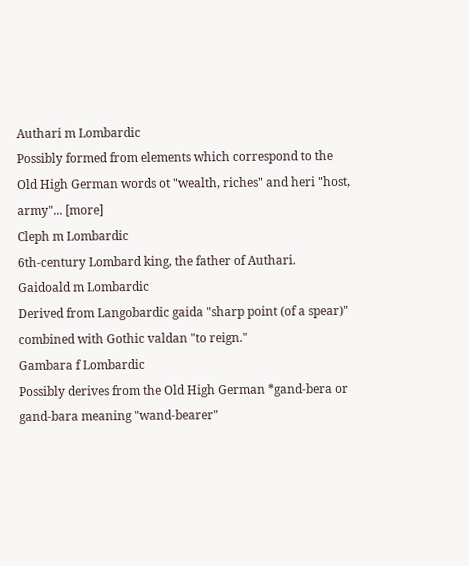Authari m Lombardic
Possibly formed from elements which correspond to the Old High German words ot "wealth, riches" and heri "host, army"... [more]
Cleph m Lombardic
6th-century Lombard king, the father of Authari.
Gaidoald m Lombardic
Derived from Langobardic gaida "sharp point (of a spear)" combined with Gothic valdan "to reign."
Gambara f Lombardic
Possibly derives from the Old High German *gand-bera or gand-bara meaning "wand-bearer"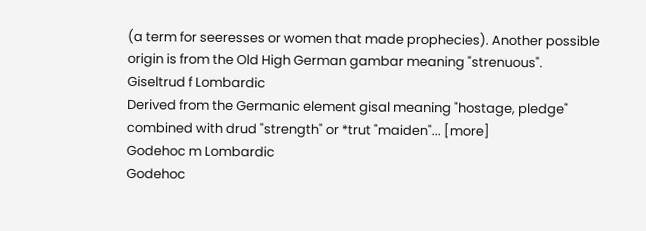(a term for seeresses or women that made prophecies). Another possible origin is from the Old High German gambar meaning "strenuous".
Giseltrud f Lombardic
Derived from the Germanic element gisal meaning "hostage, pledge" combined with drud "strength" or *trut "maiden"... [more]
Godehoc m Lombardic
Godehoc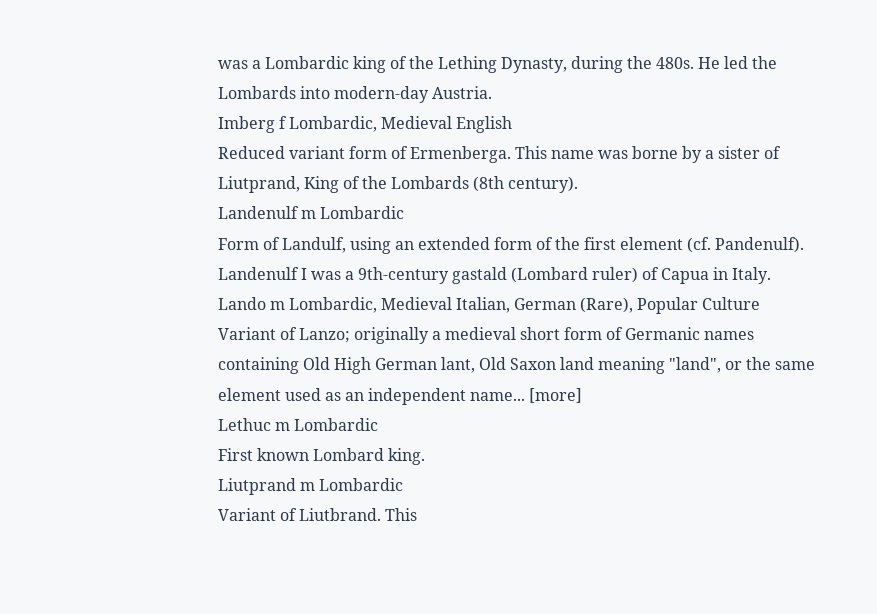was a Lombardic king of the Lething Dynasty, during the 480s. He led the Lombards into modern-day Austria.
Imberg f Lombardic, Medieval English
Reduced variant form of Ermenberga. This name was borne by a sister of Liutprand, King of the Lombards (8th century).
Landenulf m Lombardic
Form of Landulf, using an extended form of the first element (cf. Pandenulf). Landenulf I was a 9th-century gastald (Lombard ruler) of Capua in Italy.
Lando m Lombardic, Medieval Italian, German (Rare), Popular Culture
Variant of Lanzo; originally a medieval short form of Germanic names containing Old High German lant, Old Saxon land meaning "land", or the same element used as an independent name... [more]
Lethuc m Lombardic
First known Lombard king.
Liutprand m Lombardic
Variant of Liutbrand. This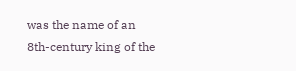was the name of an 8th-century king of the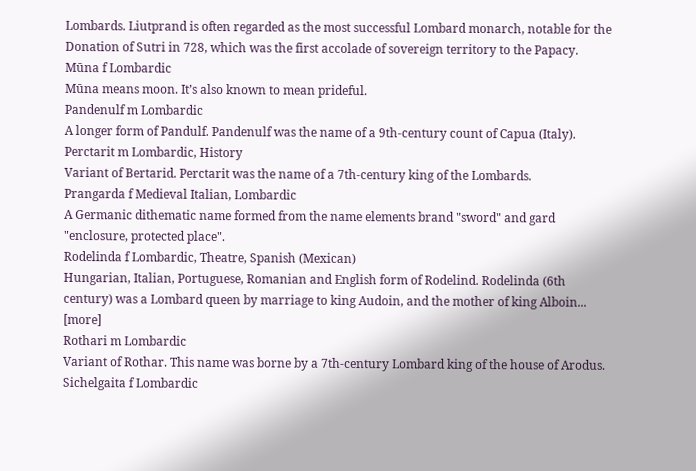Lombards. Liutprand is often regarded as the most successful Lombard monarch, notable for the Donation of Sutri in 728, which was the first accolade of sovereign territory to the Papacy.
Mūna f Lombardic
Mūna means moon. It’s also known to mean prideful.
Pandenulf m Lombardic
A longer form of Pandulf. Pandenulf was the name of a 9th-century count of Capua (Italy).
Perctarit m Lombardic, History
Variant of Bertarid. Perctarit was the name of a 7th-century king of the Lombards.
Prangarda f Medieval Italian, Lombardic
A Germanic dithematic name formed from the name elements brand "sword" and gard "enclosure, protected place".
Rodelinda f Lombardic, Theatre, Spanish (Mexican)
Hungarian, Italian, Portuguese, Romanian and English form of Rodelind. Rodelinda (6th century) was a Lombard queen by marriage to king Audoin, and the mother of king Alboin... [more]
Rothari m Lombardic
Variant of Rothar. This name was borne by a 7th-century Lombard king of the house of Arodus.
Sichelgaita f Lombardic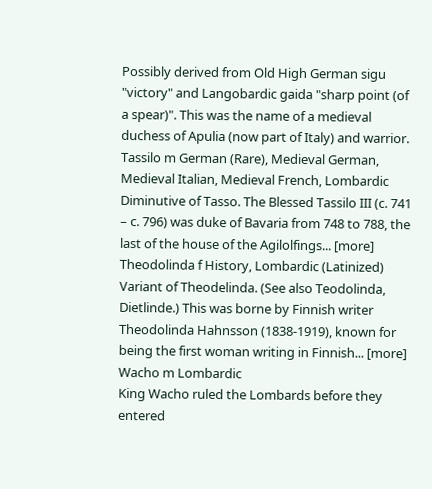Possibly derived from Old High German sigu "victory" and Langobardic gaida "sharp point (of a spear)". This was the name of a medieval duchess of Apulia (now part of Italy) and warrior.
Tassilo m German (Rare), Medieval German, Medieval Italian, Medieval French, Lombardic
Diminutive of Tasso. The Blessed Tassilo III (c. 741 – c. 796) was duke of Bavaria from 748 to 788, the last of the house of the Agilolfings... [more]
Theodolinda f History, Lombardic (Latinized)
Variant of Theodelinda. (See also Teodolinda, Dietlinde.) This was borne by Finnish writer Theodolinda Hahnsson (1838-1919), known for being the first woman writing in Finnish... [more]
Wacho m Lombardic
King Wacho ruled the Lombards before they entered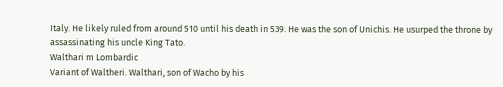Italy. He likely ruled from around 510 until his death in 539. He was the son of Unichis. He usurped the throne by assassinating his uncle King Tato.
Walthari m Lombardic
Variant of Waltheri. Walthari, son of Wacho by his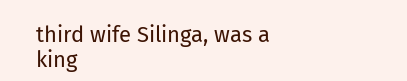third wife Silinga, was a king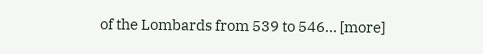of the Lombards from 539 to 546... [more]